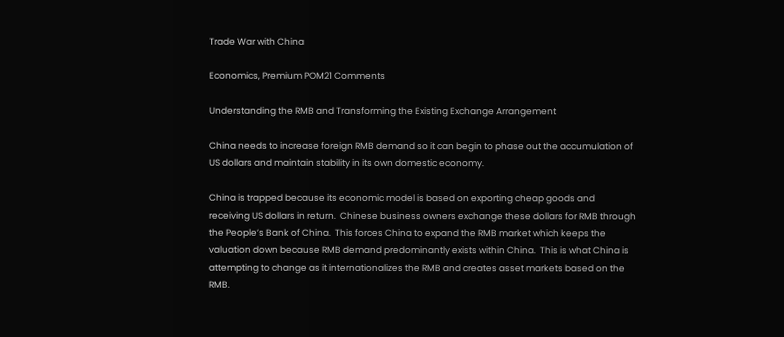Trade War with China

Economics, Premium POM21 Comments

Understanding the RMB and Transforming the Existing Exchange Arrangement

China needs to increase foreign RMB demand so it can begin to phase out the accumulation of US dollars and maintain stability in its own domestic economy.

China is trapped because its economic model is based on exporting cheap goods and receiving US dollars in return.  Chinese business owners exchange these dollars for RMB through the People’s Bank of China.  This forces China to expand the RMB market which keeps the valuation down because RMB demand predominantly exists within China.  This is what China is attempting to change as it internationalizes the RMB and creates asset markets based on the RMB.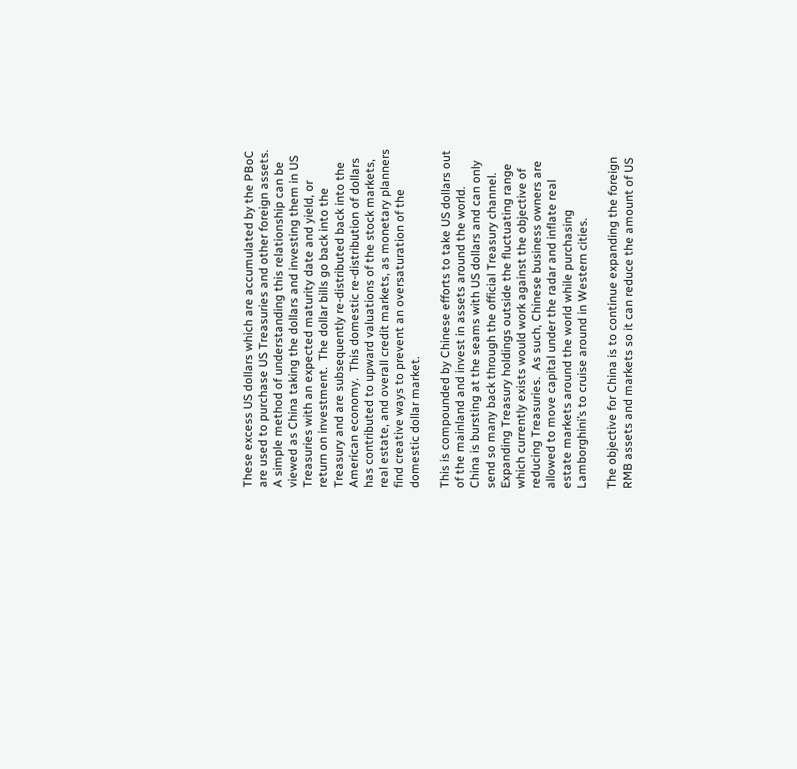These excess US dollars which are accumulated by the PBoC are used to purchase US Treasuries and other foreign assets.  A simple method of understanding this relationship can be viewed as China taking the dollars and investing them in US Treasuries with an expected maturity date and yield, or return on investment.  The dollar bills go back into the Treasury and are subsequently re-distributed back into the American economy.  This domestic re-distribution of dollars has contributed to upward valuations of the stock markets, real estate, and overall credit markets, as monetary planners find creative ways to prevent an oversaturation of the domestic dollar market.

This is compounded by Chinese efforts to take US dollars out of the mainland and invest in assets around the world.  China is bursting at the seams with US dollars and can only send so many back through the official Treasury channel.  Expanding Treasury holdings outside the fluctuating range which currently exists would work against the objective of reducing Treasuries.  As such, Chinese business owners are allowed to move capital under the radar and inflate real estate markets around the world while purchasing Lamborghini’s to cruise around in Western cities.

The objective for China is to continue expanding the foreign RMB assets and markets so it can reduce the amount of US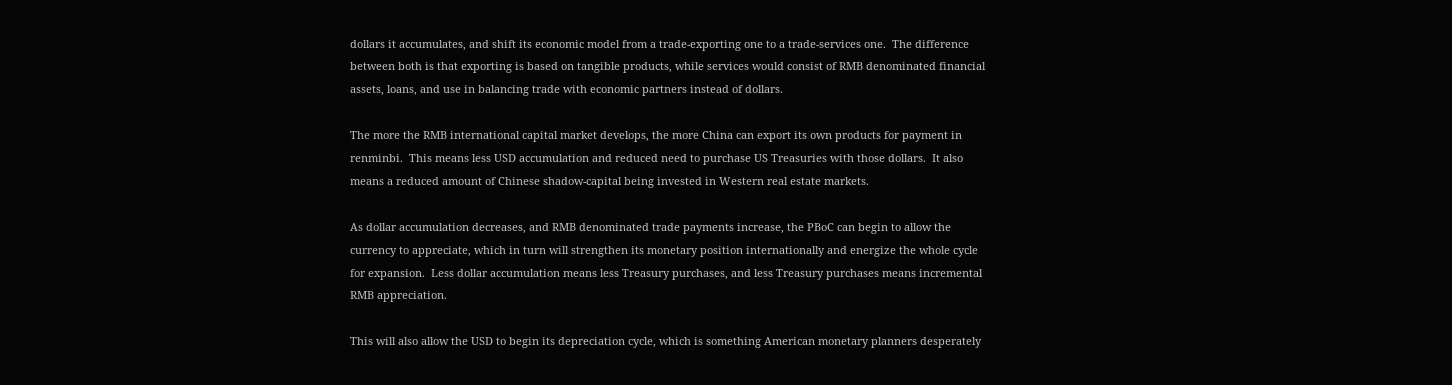dollars it accumulates, and shift its economic model from a trade-exporting one to a trade-services one.  The difference between both is that exporting is based on tangible products, while services would consist of RMB denominated financial assets, loans, and use in balancing trade with economic partners instead of dollars.

The more the RMB international capital market develops, the more China can export its own products for payment in renminbi.  This means less USD accumulation and reduced need to purchase US Treasuries with those dollars.  It also means a reduced amount of Chinese shadow-capital being invested in Western real estate markets.

As dollar accumulation decreases, and RMB denominated trade payments increase, the PBoC can begin to allow the currency to appreciate, which in turn will strengthen its monetary position internationally and energize the whole cycle for expansion.  Less dollar accumulation means less Treasury purchases, and less Treasury purchases means incremental RMB appreciation.

This will also allow the USD to begin its depreciation cycle, which is something American monetary planners desperately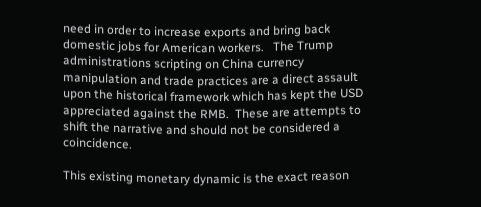need in order to increase exports and bring back domestic jobs for American workers.   The Trump administrations scripting on China currency manipulation and trade practices are a direct assault upon the historical framework which has kept the USD appreciated against the RMB.  These are attempts to shift the narrative and should not be considered a coincidence.

This existing monetary dynamic is the exact reason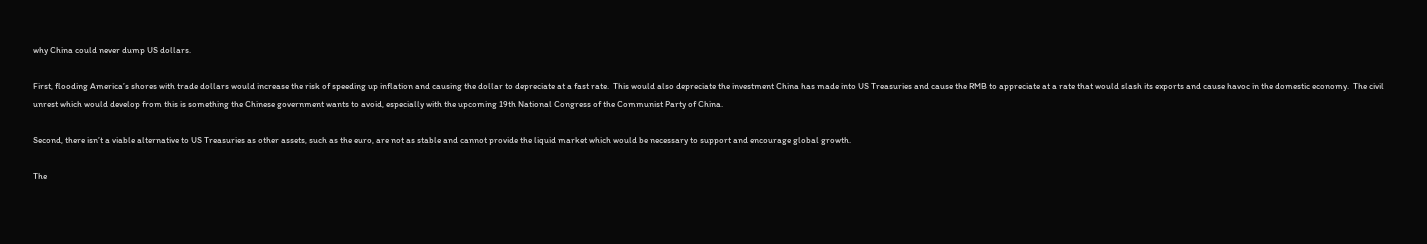why China could never dump US dollars.

First, flooding America’s shores with trade dollars would increase the risk of speeding up inflation and causing the dollar to depreciate at a fast rate.  This would also depreciate the investment China has made into US Treasuries and cause the RMB to appreciate at a rate that would slash its exports and cause havoc in the domestic economy.  The civil unrest which would develop from this is something the Chinese government wants to avoid, especially with the upcoming 19th National Congress of the Communist Party of China.

Second, there isn’t a viable alternative to US Treasuries as other assets, such as the euro, are not as stable and cannot provide the liquid market which would be necessary to support and encourage global growth.

The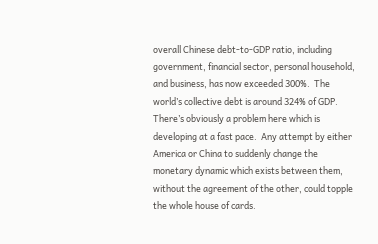overall Chinese debt-to-GDP ratio, including government, financial sector, personal household, and business, has now exceeded 300%.  The world’s collective debt is around 324% of GDP.  There’s obviously a problem here which is developing at a fast pace.  Any attempt by either America or China to suddenly change the monetary dynamic which exists between them, without the agreement of the other, could topple the whole house of cards.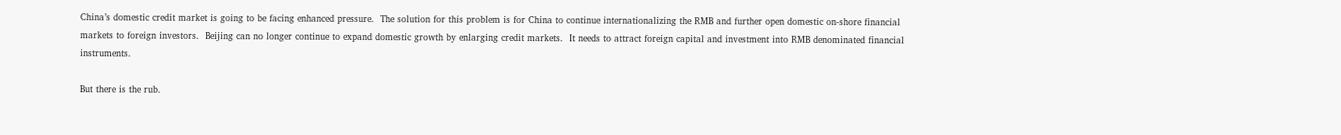China’s domestic credit market is going to be facing enhanced pressure.  The solution for this problem is for China to continue internationalizing the RMB and further open domestic on-shore financial markets to foreign investors.  Beijing can no longer continue to expand domestic growth by enlarging credit markets.  It needs to attract foreign capital and investment into RMB denominated financial instruments.

But there is the rub.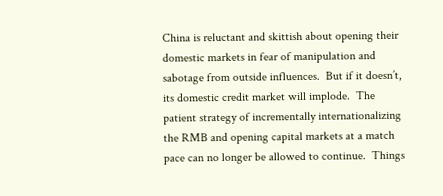China is reluctant and skittish about opening their domestic markets in fear of manipulation and sabotage from outside influences.  But if it doesn’t, its domestic credit market will implode.  The patient strategy of incrementally internationalizing the RMB and opening capital markets at a match pace can no longer be allowed to continue.  Things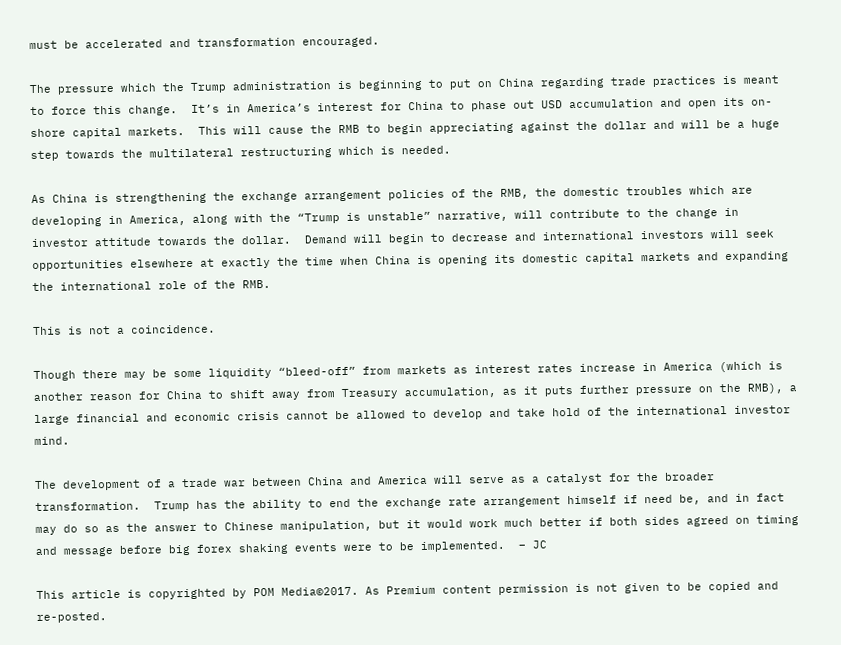must be accelerated and transformation encouraged.

The pressure which the Trump administration is beginning to put on China regarding trade practices is meant to force this change.  It’s in America’s interest for China to phase out USD accumulation and open its on-shore capital markets.  This will cause the RMB to begin appreciating against the dollar and will be a huge step towards the multilateral restructuring which is needed.

As China is strengthening the exchange arrangement policies of the RMB, the domestic troubles which are developing in America, along with the “Trump is unstable” narrative, will contribute to the change in investor attitude towards the dollar.  Demand will begin to decrease and international investors will seek opportunities elsewhere at exactly the time when China is opening its domestic capital markets and expanding the international role of the RMB.

This is not a coincidence.

Though there may be some liquidity “bleed-off” from markets as interest rates increase in America (which is another reason for China to shift away from Treasury accumulation, as it puts further pressure on the RMB), a large financial and economic crisis cannot be allowed to develop and take hold of the international investor mind.

The development of a trade war between China and America will serve as a catalyst for the broader transformation.  Trump has the ability to end the exchange rate arrangement himself if need be, and in fact may do so as the answer to Chinese manipulation, but it would work much better if both sides agreed on timing and message before big forex shaking events were to be implemented.  – JC

This article is copyrighted by POM Media©2017. As Premium content permission is not given to be copied and re-posted.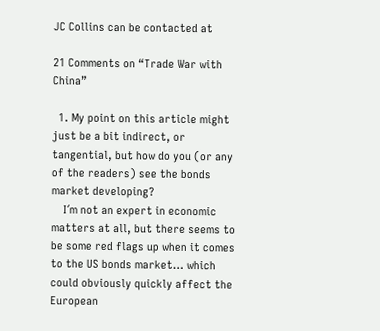JC Collins can be contacted at

21 Comments on “Trade War with China”

  1. My point on this article might just be a bit indirect, or tangential, but how do you (or any of the readers) see the bonds market developing?
    I´m not an expert in economic matters at all, but there seems to be some red flags up when it comes to the US bonds market… which could obviously quickly affect the European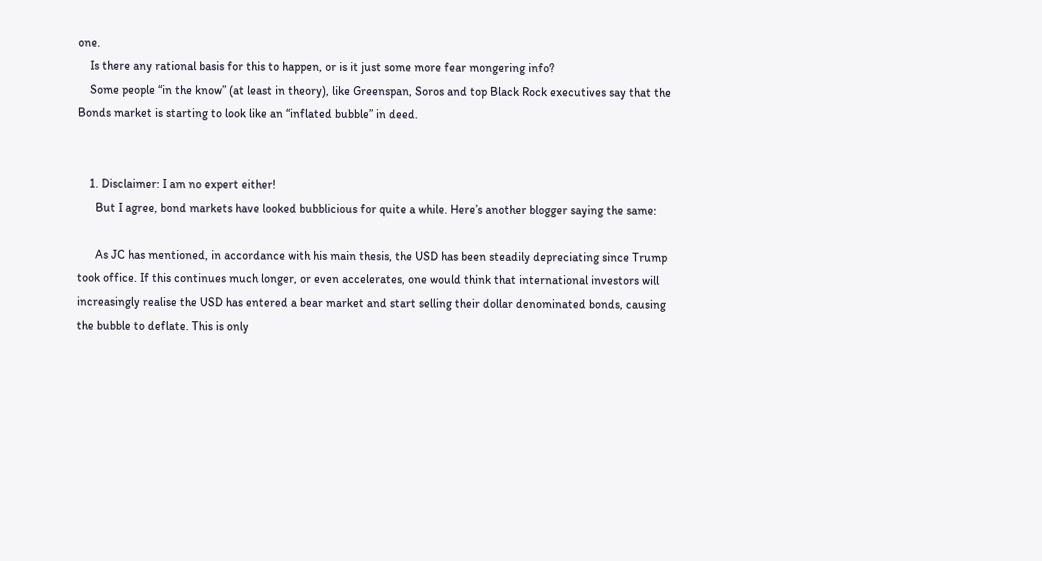one.
    Is there any rational basis for this to happen, or is it just some more fear mongering info?
    Some people “in the know” (at least in theory), like Greenspan, Soros and top Black Rock executives say that the Bonds market is starting to look like an “inflated bubble” in deed.


    1. Disclaimer: I am no expert either!
      But I agree, bond markets have looked bubblicious for quite a while. Here’s another blogger saying the same:

      As JC has mentioned, in accordance with his main thesis, the USD has been steadily depreciating since Trump took office. If this continues much longer, or even accelerates, one would think that international investors will increasingly realise the USD has entered a bear market and start selling their dollar denominated bonds, causing the bubble to deflate. This is only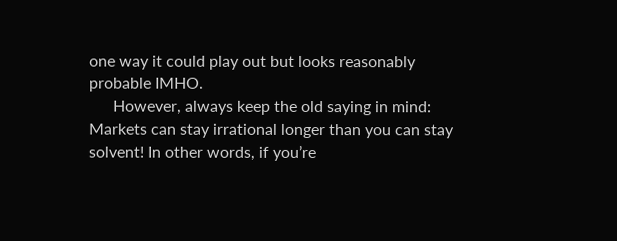one way it could play out but looks reasonably probable IMHO.
      However, always keep the old saying in mind: Markets can stay irrational longer than you can stay solvent! In other words, if you’re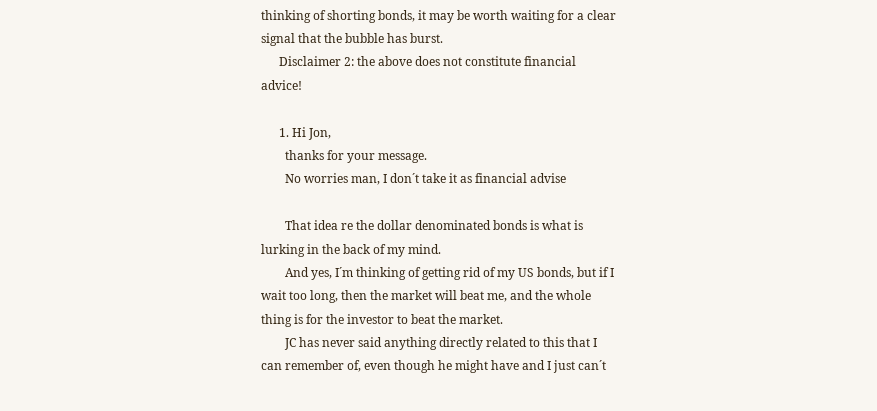thinking of shorting bonds, it may be worth waiting for a clear signal that the bubble has burst.
      Disclaimer 2: the above does not constitute financial advice!

      1. Hi Jon,
        thanks for your message.
        No worries man, I don´t take it as financial advise

        That idea re the dollar denominated bonds is what is lurking in the back of my mind.
        And yes, I´m thinking of getting rid of my US bonds, but if I wait too long, then the market will beat me, and the whole thing is for the investor to beat the market.
        JC has never said anything directly related to this that I can remember of, even though he might have and I just can´t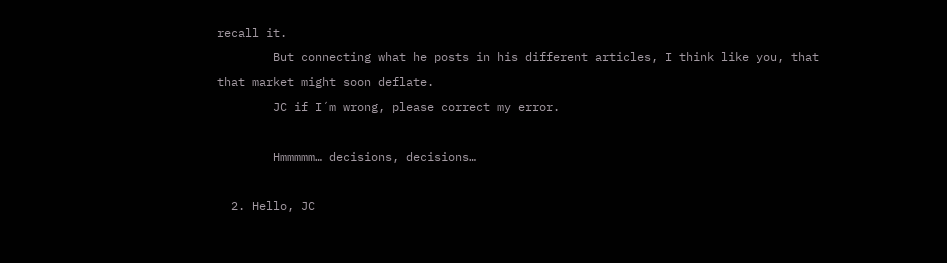recall it.
        But connecting what he posts in his different articles, I think like you, that that market might soon deflate.
        JC if I´m wrong, please correct my error.

        Hmmmmm… decisions, decisions…

  2. Hello, JC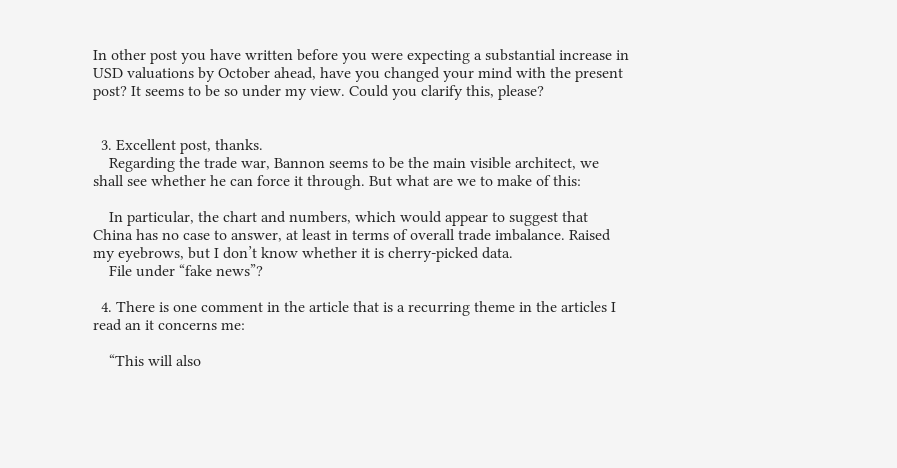In other post you have written before you were expecting a substantial increase in USD valuations by October ahead, have you changed your mind with the present post? It seems to be so under my view. Could you clarify this, please?


  3. Excellent post, thanks.
    Regarding the trade war, Bannon seems to be the main visible architect, we shall see whether he can force it through. But what are we to make of this:

    In particular, the chart and numbers, which would appear to suggest that China has no case to answer, at least in terms of overall trade imbalance. Raised my eyebrows, but I don’t know whether it is cherry-picked data.
    File under “fake news”?

  4. There is one comment in the article that is a recurring theme in the articles I read an it concerns me:

    “This will also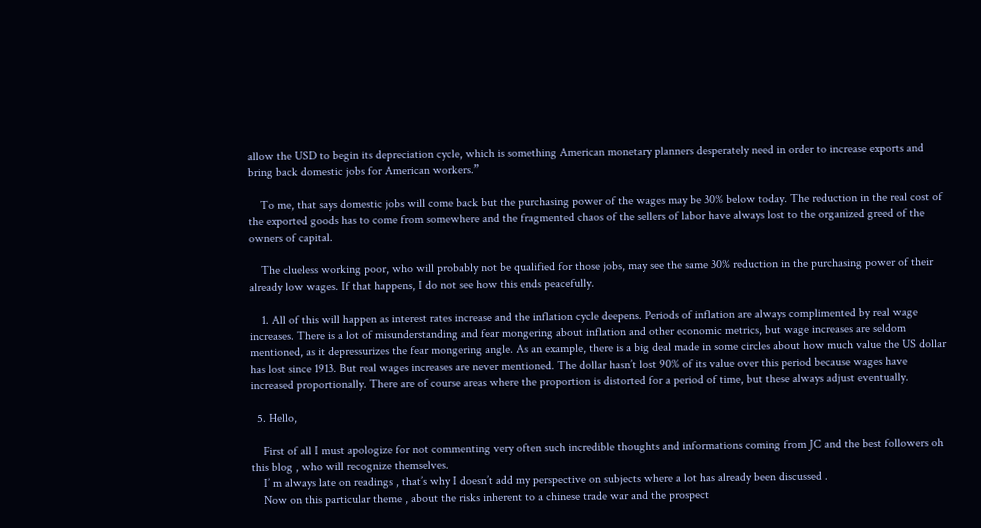allow the USD to begin its depreciation cycle, which is something American monetary planners desperately need in order to increase exports and bring back domestic jobs for American workers.”

    To me, that says domestic jobs will come back but the purchasing power of the wages may be 30% below today. The reduction in the real cost of the exported goods has to come from somewhere and the fragmented chaos of the sellers of labor have always lost to the organized greed of the owners of capital.

    The clueless working poor, who will probably not be qualified for those jobs, may see the same 30% reduction in the purchasing power of their already low wages. If that happens, I do not see how this ends peacefully.

    1. All of this will happen as interest rates increase and the inflation cycle deepens. Periods of inflation are always complimented by real wage increases. There is a lot of misunderstanding and fear mongering about inflation and other economic metrics, but wage increases are seldom mentioned, as it depressurizes the fear mongering angle. As an example, there is a big deal made in some circles about how much value the US dollar has lost since 1913. But real wages increases are never mentioned. The dollar hasn’t lost 90% of its value over this period because wages have increased proportionally. There are of course areas where the proportion is distorted for a period of time, but these always adjust eventually.

  5. Hello,

    First of all I must apologize for not commenting very often such incredible thoughts and informations coming from JC and the best followers oh this blog , who will recognize themselves.
    I’ m always late on readings , that’s why I doesn’t add my perspective on subjects where a lot has already been discussed .
    Now on this particular theme , about the risks inherent to a chinese trade war and the prospect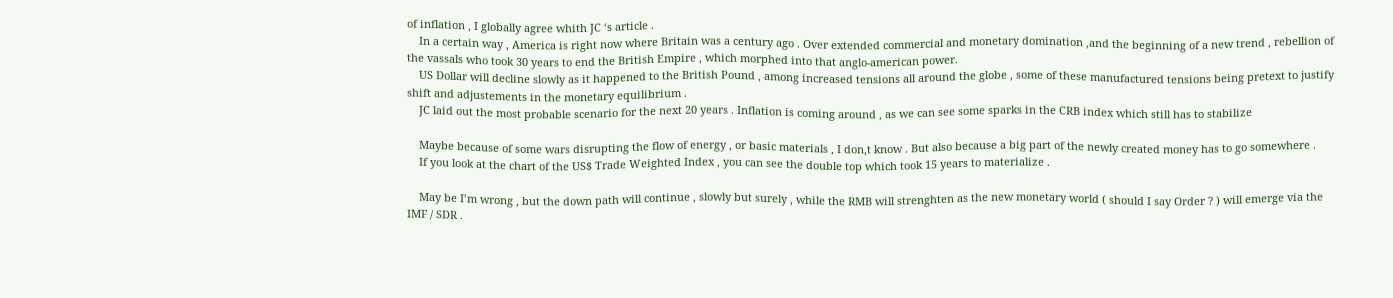of inflation , I globally agree whith JC ‘s article .
    In a certain way , America is right now where Britain was a century ago . Over extended commercial and monetary domination ,and the beginning of a new trend , rebellion of the vassals who took 30 years to end the British Empire , which morphed into that anglo-american power.
    US Dollar will decline slowly as it happened to the British Pound , among increased tensions all around the globe , some of these manufactured tensions being pretext to justify shift and adjustements in the monetary equilibrium .
    JC laid out the most probable scenario for the next 20 years . Inflation is coming around , as we can see some sparks in the CRB index which still has to stabilize

    Maybe because of some wars disrupting the flow of energy , or basic materials , I don,t know . But also because a big part of the newly created money has to go somewhere .
    If you look at the chart of the US$ Trade Weighted Index , you can see the double top which took 15 years to materialize .

    May be I’m wrong , but the down path will continue , slowly but surely , while the RMB will strenghten as the new monetary world ( should I say Order ? ) will emerge via the IMF / SDR .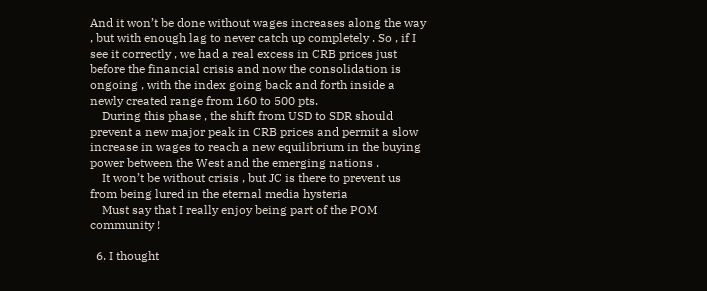And it won’t be done without wages increases along the way , but with enough lag to never catch up completely . So , if I see it correctly , we had a real excess in CRB prices just before the financial crisis and now the consolidation is ongoing , with the index going back and forth inside a newly created range from 160 to 500 pts.
    During this phase , the shift from USD to SDR should prevent a new major peak in CRB prices and permit a slow increase in wages to reach a new equilibrium in the buying power between the West and the emerging nations .
    It won’t be without crisis , but JC is there to prevent us from being lured in the eternal media hysteria
    Must say that I really enjoy being part of the POM community !

  6. I thought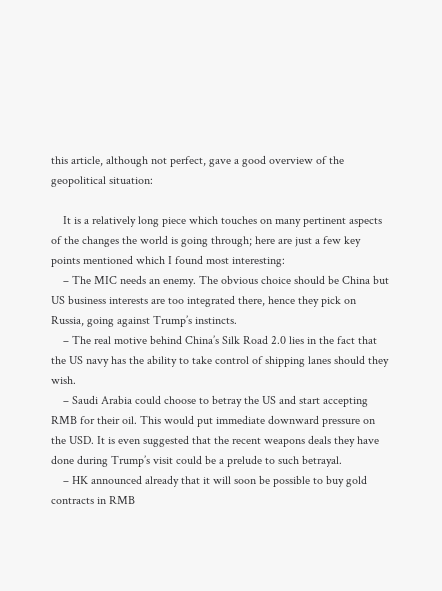this article, although not perfect, gave a good overview of the geopolitical situation:

    It is a relatively long piece which touches on many pertinent aspects of the changes the world is going through; here are just a few key points mentioned which I found most interesting:
    – The MIC needs an enemy. The obvious choice should be China but US business interests are too integrated there, hence they pick on Russia, going against Trump’s instincts.
    – The real motive behind China’s Silk Road 2.0 lies in the fact that the US navy has the ability to take control of shipping lanes should they wish.
    – Saudi Arabia could choose to betray the US and start accepting RMB for their oil. This would put immediate downward pressure on the USD. It is even suggested that the recent weapons deals they have done during Trump’s visit could be a prelude to such betrayal.
    – HK announced already that it will soon be possible to buy gold contracts in RMB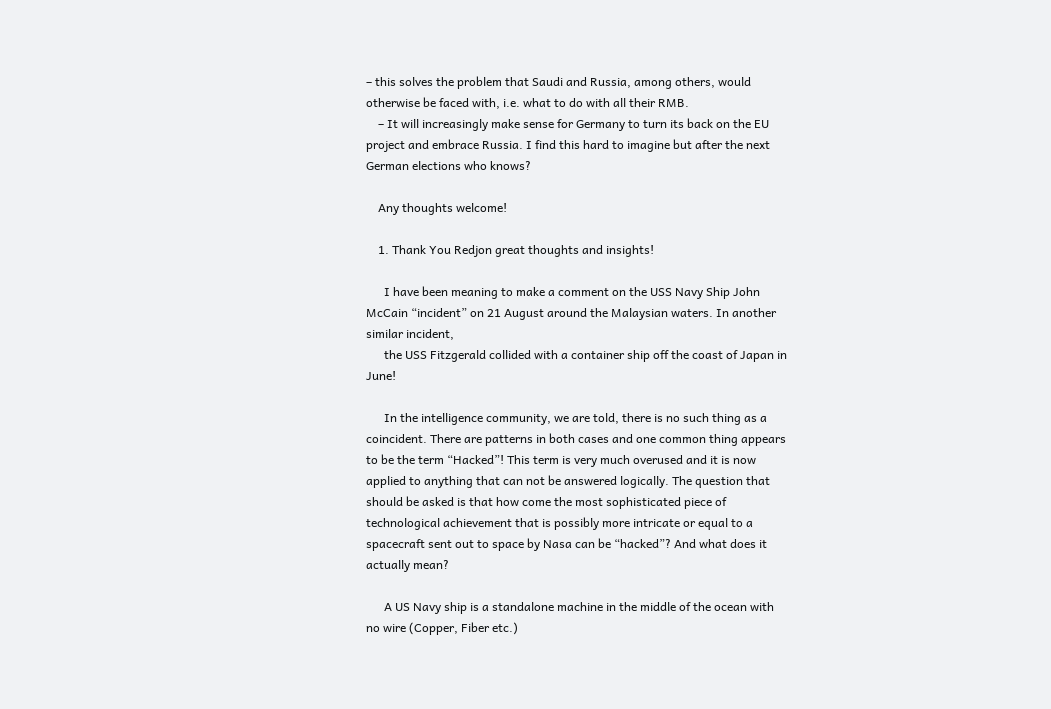– this solves the problem that Saudi and Russia, among others, would otherwise be faced with, i.e. what to do with all their RMB.
    – It will increasingly make sense for Germany to turn its back on the EU project and embrace Russia. I find this hard to imagine but after the next German elections who knows?

    Any thoughts welcome!

    1. Thank You Redjon great thoughts and insights!

      I have been meaning to make a comment on the USS Navy Ship John McCain “incident” on 21 August around the Malaysian waters. In another similar incident,
      the USS Fitzgerald collided with a container ship off the coast of Japan in June!

      In the intelligence community, we are told, there is no such thing as a coincident. There are patterns in both cases and one common thing appears to be the term “Hacked”! This term is very much overused and it is now applied to anything that can not be answered logically. The question that should be asked is that how come the most sophisticated piece of technological achievement that is possibly more intricate or equal to a spacecraft sent out to space by Nasa can be “hacked”? And what does it actually mean?

      A US Navy ship is a standalone machine in the middle of the ocean with no wire (Copper, Fiber etc.)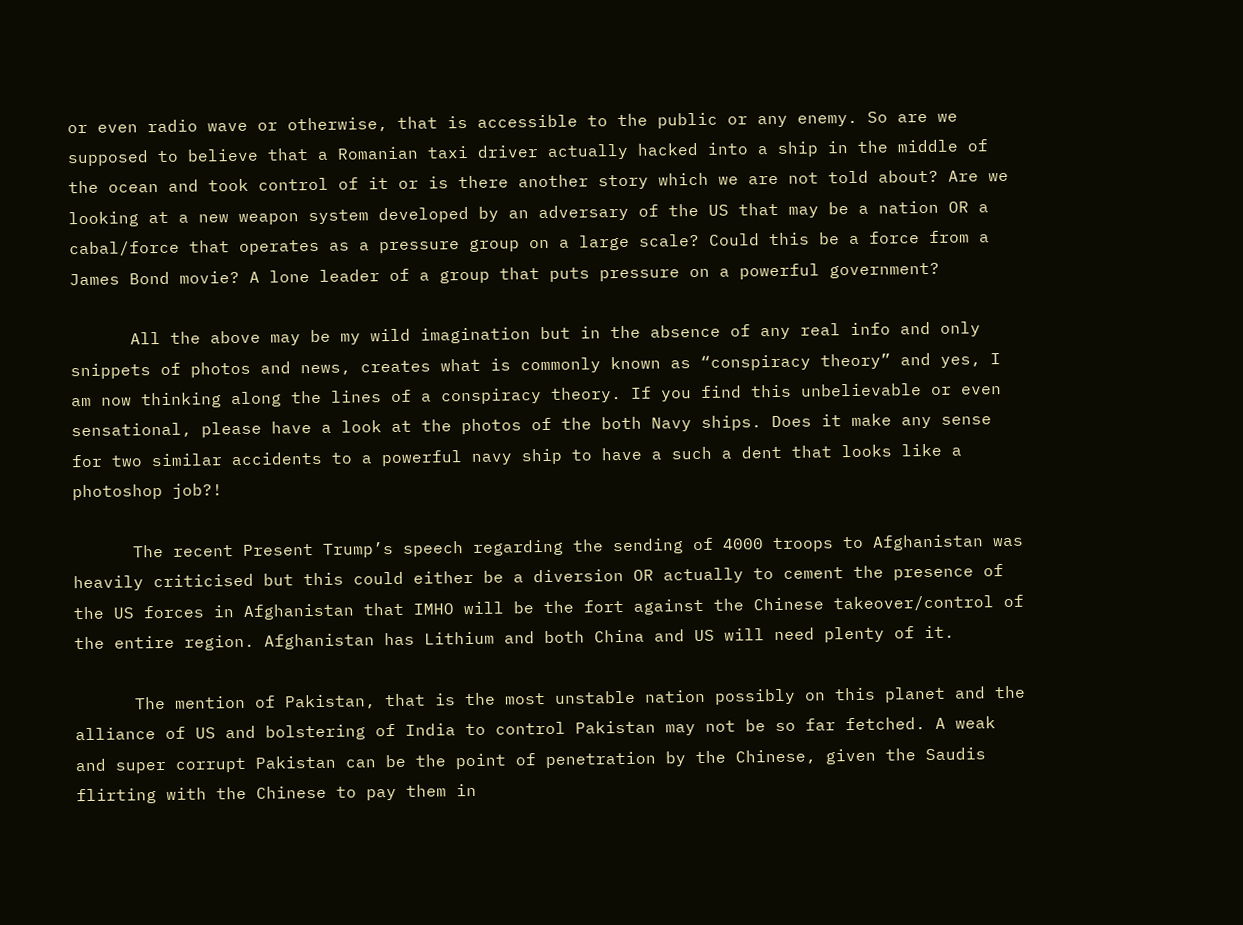or even radio wave or otherwise, that is accessible to the public or any enemy. So are we supposed to believe that a Romanian taxi driver actually hacked into a ship in the middle of the ocean and took control of it or is there another story which we are not told about? Are we looking at a new weapon system developed by an adversary of the US that may be a nation OR a cabal/force that operates as a pressure group on a large scale? Could this be a force from a James Bond movie? A lone leader of a group that puts pressure on a powerful government?

      All the above may be my wild imagination but in the absence of any real info and only snippets of photos and news, creates what is commonly known as “conspiracy theory” and yes, I am now thinking along the lines of a conspiracy theory. If you find this unbelievable or even sensational, please have a look at the photos of the both Navy ships. Does it make any sense for two similar accidents to a powerful navy ship to have a such a dent that looks like a photoshop job?!

      The recent Present Trump’s speech regarding the sending of 4000 troops to Afghanistan was heavily criticised but this could either be a diversion OR actually to cement the presence of the US forces in Afghanistan that IMHO will be the fort against the Chinese takeover/control of the entire region. Afghanistan has Lithium and both China and US will need plenty of it.

      The mention of Pakistan, that is the most unstable nation possibly on this planet and the alliance of US and bolstering of India to control Pakistan may not be so far fetched. A weak and super corrupt Pakistan can be the point of penetration by the Chinese, given the Saudis flirting with the Chinese to pay them in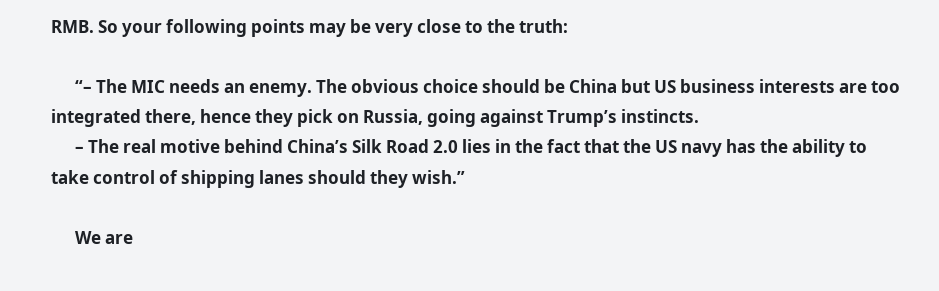RMB. So your following points may be very close to the truth:

      “– The MIC needs an enemy. The obvious choice should be China but US business interests are too integrated there, hence they pick on Russia, going against Trump’s instincts.
      – The real motive behind China’s Silk Road 2.0 lies in the fact that the US navy has the ability to take control of shipping lanes should they wish.”

      We are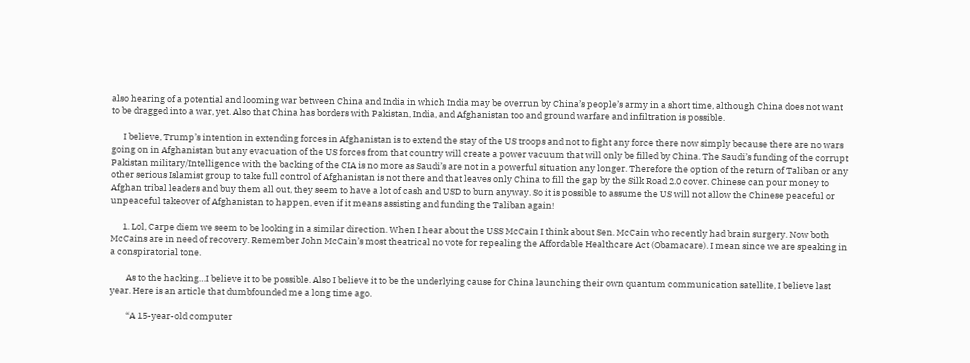also hearing of a potential and looming war between China and India in which India may be overrun by China’s people’s army in a short time, although China does not want to be dragged into a war, yet. Also that China has borders with Pakistan, India, and Afghanistan too and ground warfare and infiltration is possible.

      I believe, Trump’s intention in extending forces in Afghanistan is to extend the stay of the US troops and not to fight any force there now simply because there are no wars going on in Afghanistan but any evacuation of the US forces from that country will create a power vacuum that will only be filled by China. The Saudi’s funding of the corrupt Pakistan military/Intelligence with the backing of the CIA is no more as Saudi’s are not in a powerful situation any longer. Therefore the option of the return of Taliban or any other serious Islamist group to take full control of Afghanistan is not there and that leaves only China to fill the gap by the Silk Road 2.0 cover. Chinese can pour money to Afghan tribal leaders and buy them all out, they seem to have a lot of cash and USD to burn anyway. So it is possible to assume the US will not allow the Chinese peaceful or unpeaceful takeover of Afghanistan to happen, even if it means assisting and funding the Taliban again!

      1. Lol, Carpe diem we seem to be looking in a similar direction. When I hear about the USS McCain I think about Sen. McCain who recently had brain surgery. Now both McCains are in need of recovery. Remember John McCain’s most theatrical no vote for repealing the Affordable Healthcare Act (Obamacare). I mean since we are speaking in a conspiratorial tone.

        As to the hacking…I believe it to be possible. Also I believe it to be the underlying cause for China launching their own quantum communication satellite, I believe last year. Here is an article that dumbfounded me a long time ago.

        “A 15-year-old computer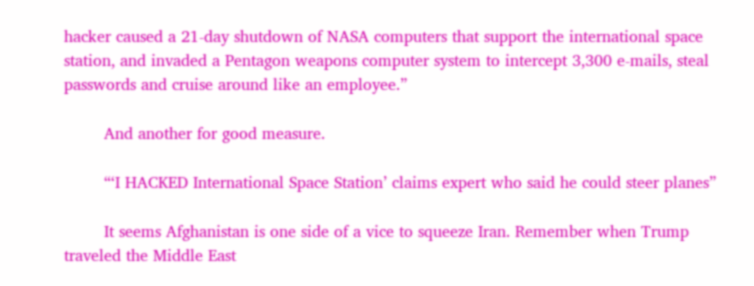hacker caused a 21-day shutdown of NASA computers that support the international space station, and invaded a Pentagon weapons computer system to intercept 3,300 e-mails, steal passwords and cruise around like an employee.”

        And another for good measure.

        “‘I HACKED International Space Station’ claims expert who said he could steer planes”

        It seems Afghanistan is one side of a vice to squeeze Iran. Remember when Trump traveled the Middle East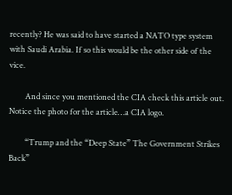recently? He was said to have started a NATO type system with Saudi Arabia. If so this would be the other side of the vice.

        And since you mentioned the CIA check this article out. Notice the photo for the article…a CIA logo.

        “Trump and the “Deep State” The Government Strikes Back”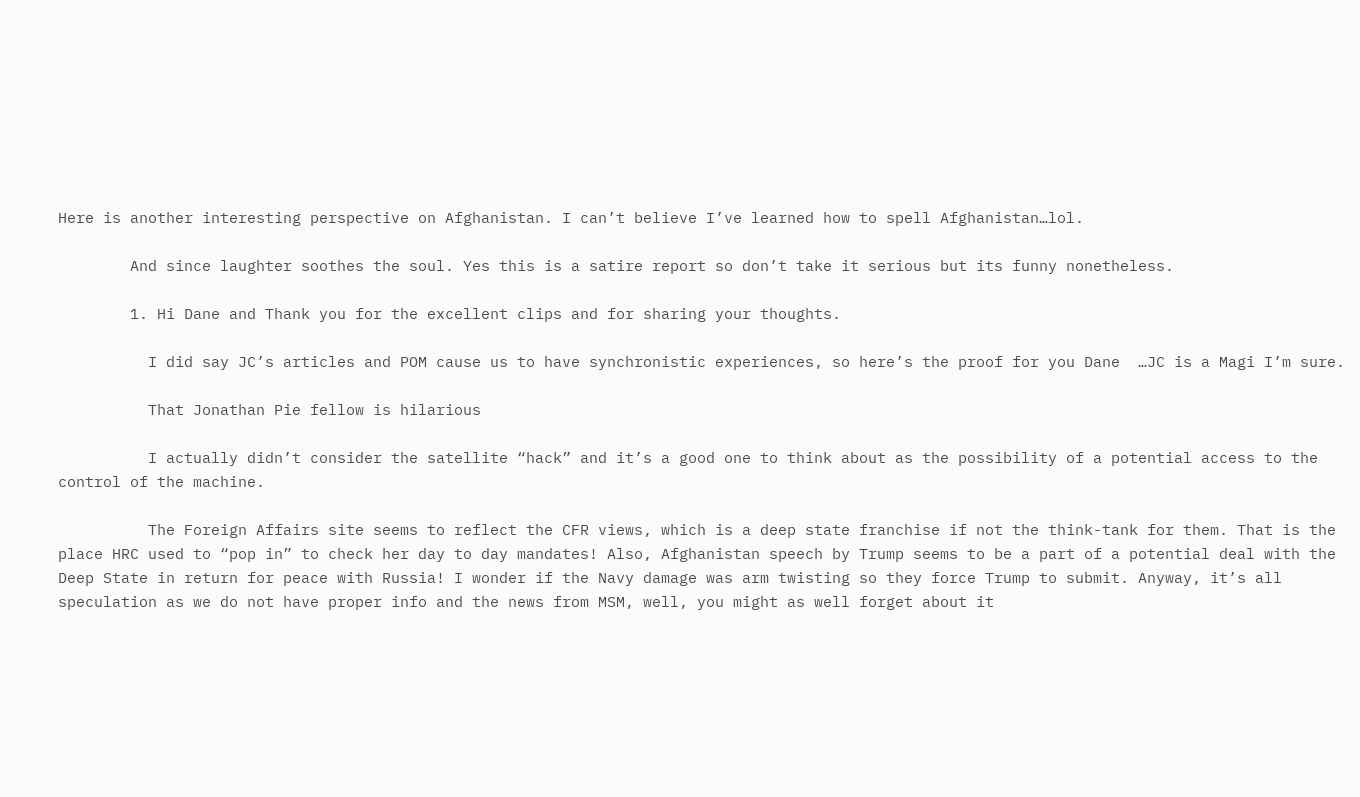Here is another interesting perspective on Afghanistan. I can’t believe I’ve learned how to spell Afghanistan…lol.

        And since laughter soothes the soul. Yes this is a satire report so don’t take it serious but its funny nonetheless.

        1. Hi Dane and Thank you for the excellent clips and for sharing your thoughts.

          I did say JC’s articles and POM cause us to have synchronistic experiences, so here’s the proof for you Dane  …JC is a Magi I’m sure.

          That Jonathan Pie fellow is hilarious

          I actually didn’t consider the satellite “hack” and it’s a good one to think about as the possibility of a potential access to the control of the machine.

          The Foreign Affairs site seems to reflect the CFR views, which is a deep state franchise if not the think-tank for them. That is the place HRC used to “pop in” to check her day to day mandates! Also, Afghanistan speech by Trump seems to be a part of a potential deal with the Deep State in return for peace with Russia! I wonder if the Navy damage was arm twisting so they force Trump to submit. Anyway, it’s all speculation as we do not have proper info and the news from MSM, well, you might as well forget about it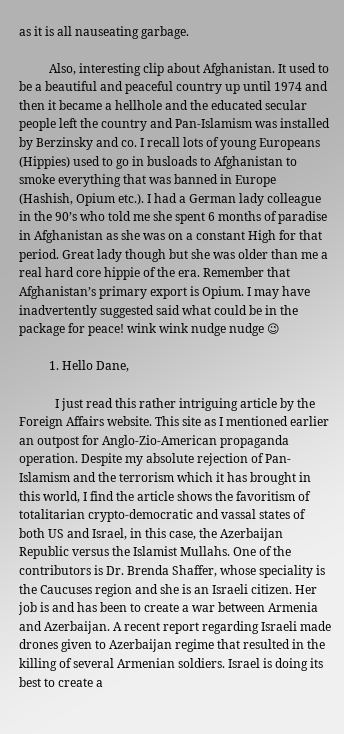as it is all nauseating garbage.

          Also, interesting clip about Afghanistan. It used to be a beautiful and peaceful country up until 1974 and then it became a hellhole and the educated secular people left the country and Pan-Islamism was installed by Berzinsky and co. I recall lots of young Europeans (Hippies) used to go in busloads to Afghanistan to smoke everything that was banned in Europe (Hashish, Opium etc.). I had a German lady colleague in the 90’s who told me she spent 6 months of paradise in Afghanistan as she was on a constant High for that period. Great lady though but she was older than me a real hard core hippie of the era. Remember that Afghanistan’s primary export is Opium. I may have inadvertently suggested said what could be in the package for peace! wink wink nudge nudge 😉

          1. Hello Dane,

            I just read this rather intriguing article by the Foreign Affairs website. This site as I mentioned earlier an outpost for Anglo-Zio-American propaganda operation. Despite my absolute rejection of Pan-Islamism and the terrorism which it has brought in this world, I find the article shows the favoritism of totalitarian crypto-democratic and vassal states of both US and Israel, in this case, the Azerbaijan Republic versus the Islamist Mullahs. One of the contributors is Dr. Brenda Shaffer, whose speciality is the Caucuses region and she is an Israeli citizen. Her job is and has been to create a war between Armenia and Azerbaijan. A recent report regarding Israeli made drones given to Azerbaijan regime that resulted in the killing of several Armenian soldiers. Israel is doing its best to create a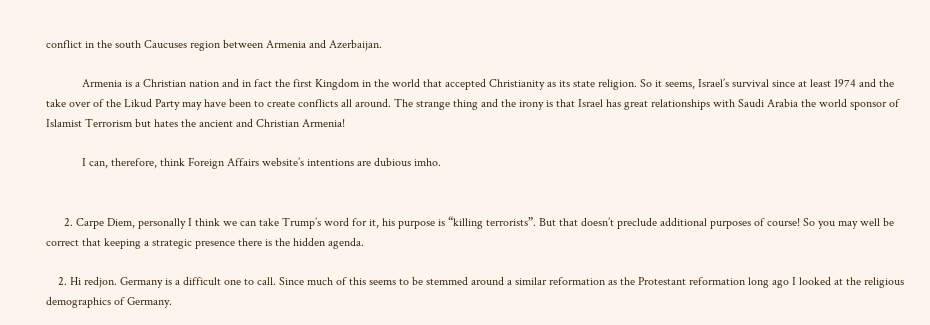conflict in the south Caucuses region between Armenia and Azerbaijan.

            Armenia is a Christian nation and in fact the first Kingdom in the world that accepted Christianity as its state religion. So it seems, Israel’s survival since at least 1974 and the take over of the Likud Party may have been to create conflicts all around. The strange thing and the irony is that Israel has great relationships with Saudi Arabia the world sponsor of Islamist Terrorism but hates the ancient and Christian Armenia!

            I can, therefore, think Foreign Affairs website’s intentions are dubious imho.


      2. Carpe Diem, personally I think we can take Trump’s word for it, his purpose is “killing terrorists”. But that doesn’t preclude additional purposes of course! So you may well be correct that keeping a strategic presence there is the hidden agenda.

    2. Hi redjon. Germany is a difficult one to call. Since much of this seems to be stemmed around a similar reformation as the Protestant reformation long ago I looked at the religious demographics of Germany.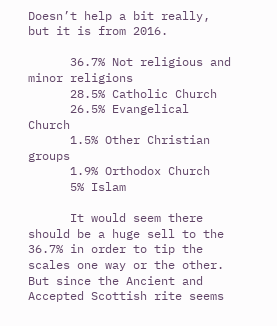Doesn’t help a bit really, but it is from 2016.

      36.7% Not religious and minor religions
      28.5% Catholic Church
      26.5% Evangelical Church
      1.5% Other Christian groups
      1.9% Orthodox Church
      5% Islam

      It would seem there should be a huge sell to the 36.7% in order to tip the scales one way or the other. But since the Ancient and Accepted Scottish rite seems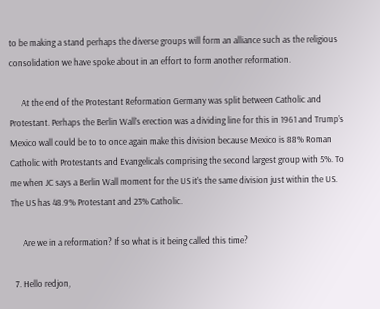to be making a stand perhaps the diverse groups will form an alliance such as the religious consolidation we have spoke about in an effort to form another reformation.

      At the end of the Protestant Reformation Germany was split between Catholic and Protestant. Perhaps the Berlin Wall’s erection was a dividing line for this in 1961 and Trump’s Mexico wall could be to to once again make this division because Mexico is 88% Roman Catholic with Protestants and Evangelicals comprising the second largest group with 5%. To me when JC says a Berlin Wall moment for the US it’s the same division just within the US. The US has 48.9% Protestant and 23% Catholic.

      Are we in a reformation? If so what is it being called this time?

  7. Hello redjon,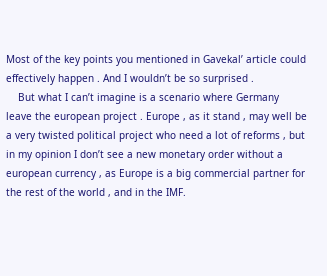Most of the key points you mentioned in Gavekal’ article could effectively happen . And I wouldn’t be so surprised .
    But what I can’t imagine is a scenario where Germany leave the european project . Europe , as it stand , may well be a very twisted political project who need a lot of reforms , but in my opinion I don’t see a new monetary order without a european currency , as Europe is a big commercial partner for the rest of the world , and in the IMF.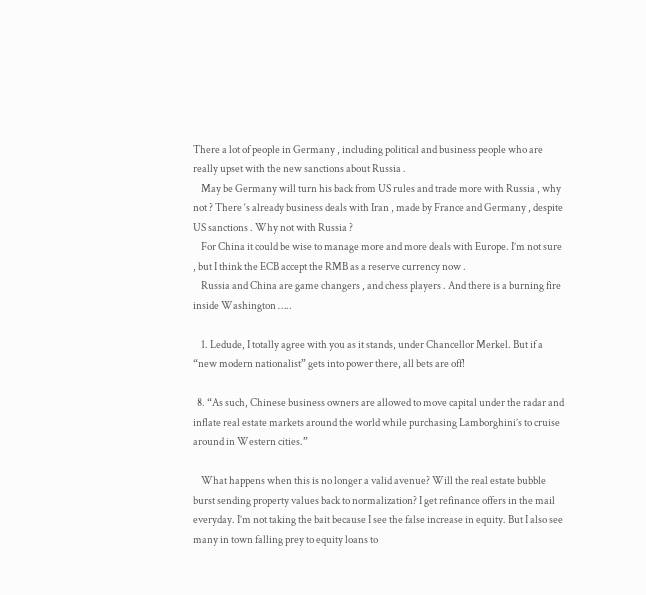There a lot of people in Germany , including political and business people who are really upset with the new sanctions about Russia .
    May be Germany will turn his back from US rules and trade more with Russia , why not ? There ‘s already business deals with Iran , made by France and Germany , despite US sanctions . Why not with Russia ?
    For China it could be wise to manage more and more deals with Europe. I’m not sure , but I think the ECB accept the RMB as a reserve currency now .
    Russia and China are game changers , and chess players . And there is a burning fire inside Washington …..

    1. Ledude, I totally agree with you as it stands, under Chancellor Merkel. But if a “new modern nationalist” gets into power there, all bets are off!

  8. “As such, Chinese business owners are allowed to move capital under the radar and inflate real estate markets around the world while purchasing Lamborghini’s to cruise around in Western cities.”

    What happens when this is no longer a valid avenue? Will the real estate bubble burst sending property values back to normalization? I get refinance offers in the mail everyday. I’m not taking the bait because I see the false increase in equity. But I also see many in town falling prey to equity loans to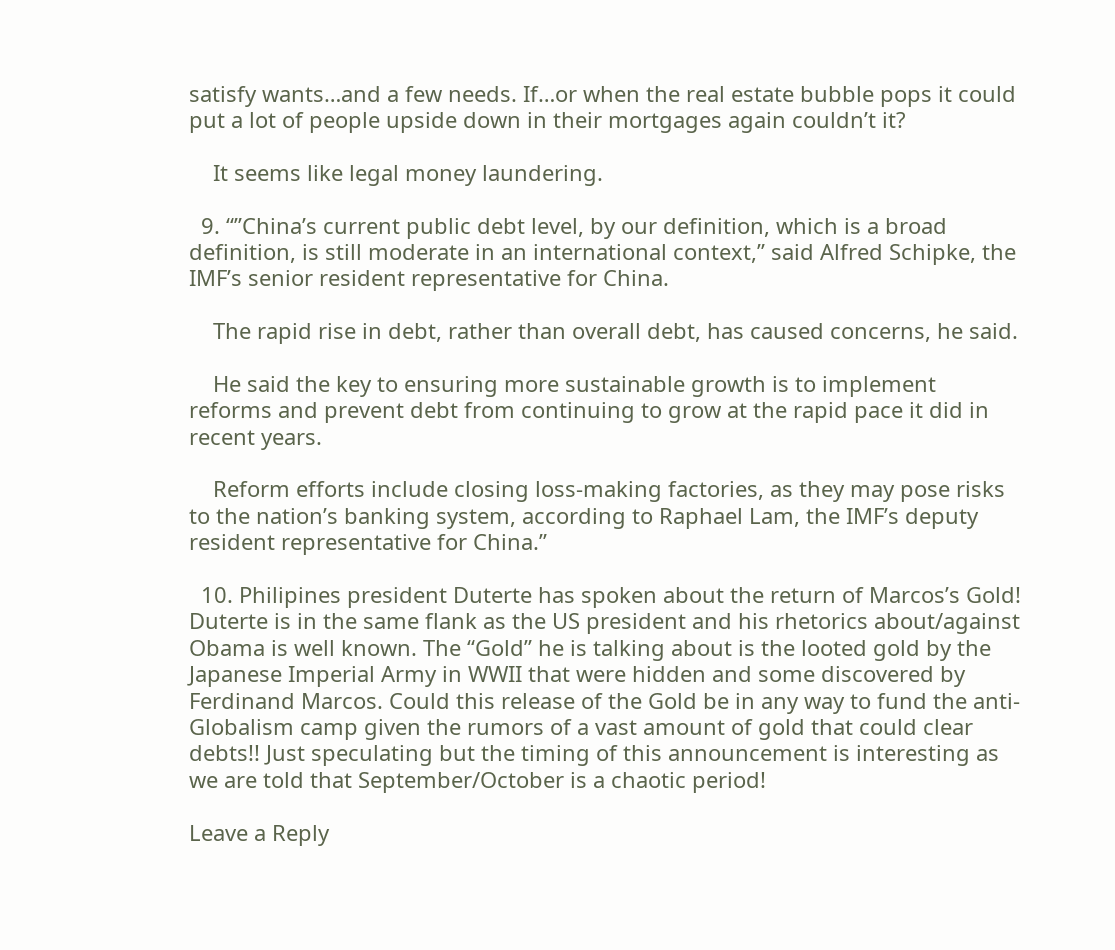satisfy wants…and a few needs. If…or when the real estate bubble pops it could put a lot of people upside down in their mortgages again couldn’t it?

    It seems like legal money laundering.

  9. “”China’s current public debt level, by our definition, which is a broad definition, is still moderate in an international context,” said Alfred Schipke, the IMF’s senior resident representative for China.

    The rapid rise in debt, rather than overall debt, has caused concerns, he said.

    He said the key to ensuring more sustainable growth is to implement reforms and prevent debt from continuing to grow at the rapid pace it did in recent years.

    Reform efforts include closing loss-making factories, as they may pose risks to the nation’s banking system, according to Raphael Lam, the IMF’s deputy resident representative for China.”

  10. Philipines president Duterte has spoken about the return of Marcos’s Gold! Duterte is in the same flank as the US president and his rhetorics about/against Obama is well known. The “Gold” he is talking about is the looted gold by the Japanese Imperial Army in WWII that were hidden and some discovered by Ferdinand Marcos. Could this release of the Gold be in any way to fund the anti-Globalism camp given the rumors of a vast amount of gold that could clear debts!! Just speculating but the timing of this announcement is interesting as we are told that September/October is a chaotic period!

Leave a Reply